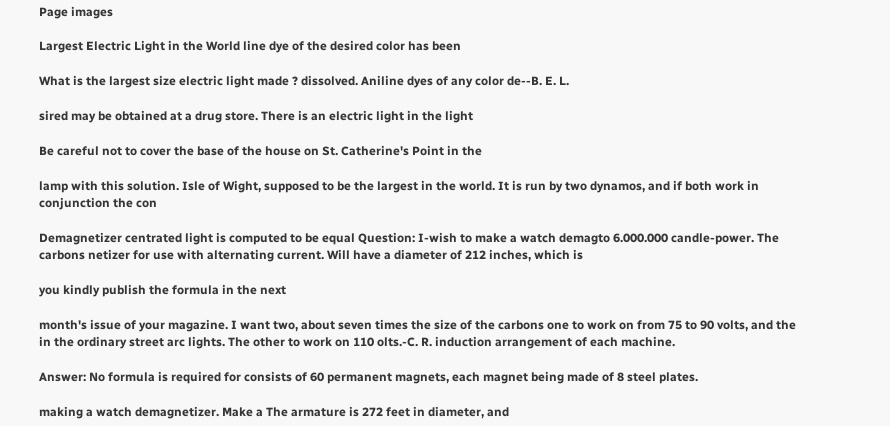Page images

Largest Electric Light in the World line dye of the desired color has been

What is the largest size electric light made ? dissolved. Aniline dyes of any color de--B. E. L.

sired may be obtained at a drug store. There is an electric light in the light

Be careful not to cover the base of the house on St. Catherine's Point in the

lamp with this solution. Isle of Wight, supposed to be the largest in the world. It is run by two dynamos, and if both work in conjunction the con

Demagnetizer centrated light is computed to be equal Question: I-wish to make a watch demagto 6.000.000 candle-power. The carbons netizer for use with alternating current. Will have a diameter of 212 inches, which is

you kindly publish the formula in the next

month's issue of your magazine. I want two, about seven times the size of the carbons one to work on from 75 to 90 volts, and the in the ordinary street arc lights. The other to work on 110 olts.-C. R. induction arrangement of each machine.

Answer: No formula is required for consists of 60 permanent magnets, each magnet being made of 8 steel plates.

making a watch demagnetizer. Make a The armature is 272 feet in diameter, and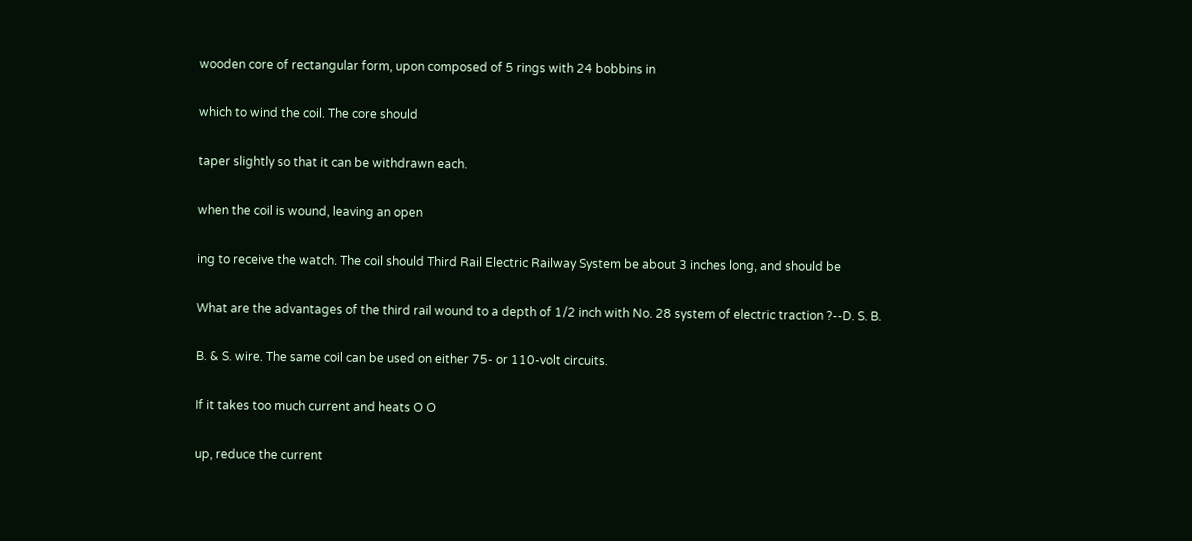wooden core of rectangular form, upon composed of 5 rings with 24 bobbins in

which to wind the coil. The core should

taper slightly so that it can be withdrawn each.

when the coil is wound, leaving an open

ing to receive the watch. The coil should Third Rail Electric Railway System be about 3 inches long, and should be

What are the advantages of the third rail wound to a depth of 1/2 inch with No. 28 system of electric traction ?--D. S. B.

B. & S. wire. The same coil can be used on either 75- or 110-volt circuits.

If it takes too much current and heats O O

up, reduce the current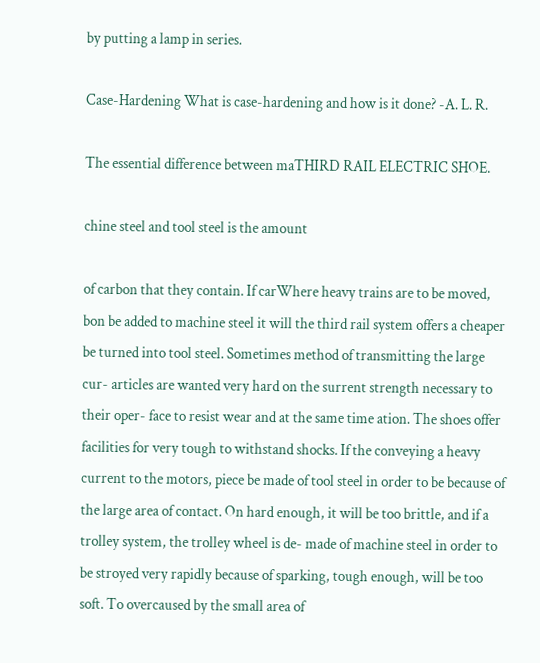by putting a lamp in series.

Case-Hardening What is case-hardening and how is it done? -A. L. R.

The essential difference between maTHIRD RAIL ELECTRIC SHOE.

chine steel and tool steel is the amount

of carbon that they contain. If carWhere heavy trains are to be moved, bon be added to machine steel it will the third rail system offers a cheaper be turned into tool steel. Sometimes method of transmitting the large cur- articles are wanted very hard on the surrent strength necessary to their oper- face to resist wear and at the same time ation. The shoes offer facilities for very tough to withstand shocks. If the conveying a heavy current to the motors, piece be made of tool steel in order to be because of the large area of contact. On hard enough, it will be too brittle, and if a trolley system, the trolley wheel is de- made of machine steel in order to be stroyed very rapidly because of sparking, tough enough, will be too soft. To overcaused by the small area of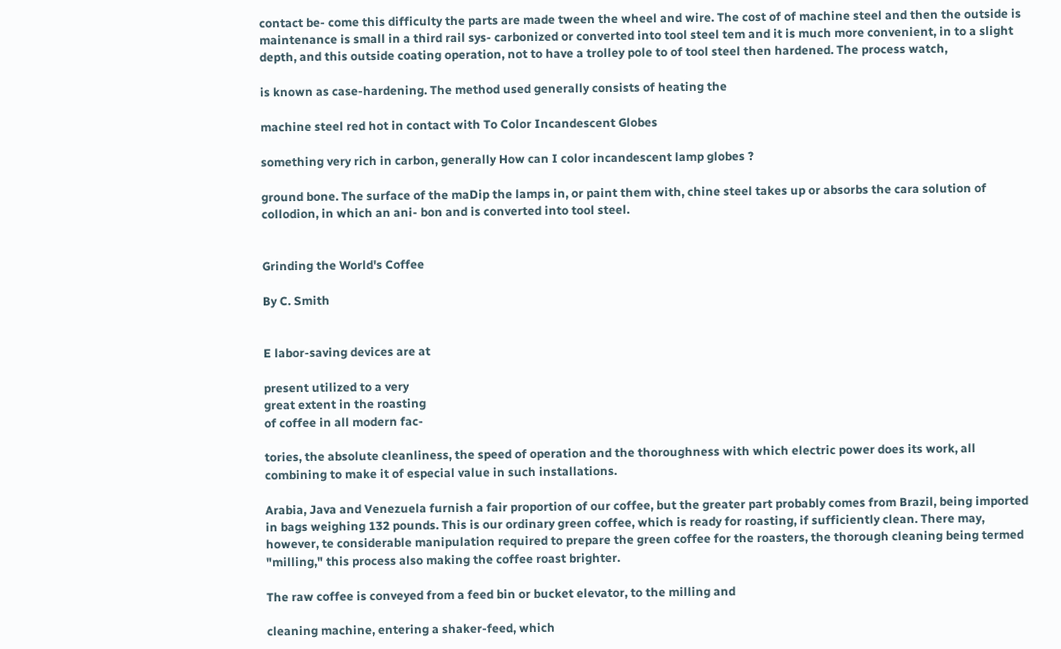contact be- come this difficulty the parts are made tween the wheel and wire. The cost of of machine steel and then the outside is maintenance is small in a third rail sys- carbonized or converted into tool steel tem and it is much more convenient, in to a slight depth, and this outside coating operation, not to have a trolley pole to of tool steel then hardened. The process watch,

is known as case-hardening. The method used generally consists of heating the

machine steel red hot in contact with To Color Incandescent Globes

something very rich in carbon, generally How can I color incandescent lamp globes ?

ground bone. The surface of the maDip the lamps in, or paint them with, chine steel takes up or absorbs the cara solution of collodion, in which an ani- bon and is converted into tool steel.


Grinding the World's Coffee

By C. Smith


E labor-saving devices are at

present utilized to a very
great extent in the roasting
of coffee in all modern fac-

tories, the absolute cleanliness, the speed of operation and the thoroughness with which electric power does its work, all combining to make it of especial value in such installations.

Arabia, Java and Venezuela furnish a fair proportion of our coffee, but the greater part probably comes from Brazil, being imported in bags weighing 132 pounds. This is our ordinary green coffee, which is ready for roasting, if sufficiently clean. There may, however, te considerable manipulation required to prepare the green coffee for the roasters, the thorough cleaning being termed "milling," this process also making the coffee roast brighter.

The raw coffee is conveyed from a feed bin or bucket elevator, to the milling and

cleaning machine, entering a shaker-feed, which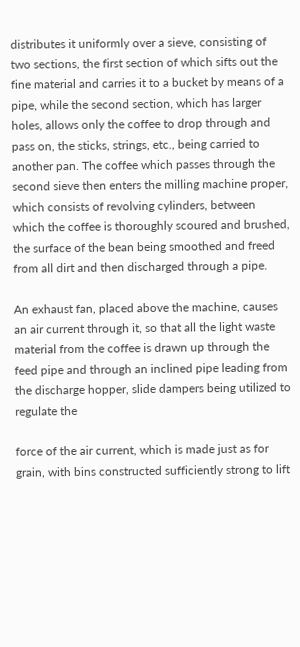distributes it uniformly over a sieve, consisting of two sections, the first section of which sifts out the fine material and carries it to a bucket by means of a pipe, while the second section, which has larger holes, allows only the coffee to drop through and pass on, the sticks, strings, etc., being carried to another pan. The coffee which passes through the second sieve then enters the milling machine proper, which consists of revolving cylinders, between which the coffee is thoroughly scoured and brushed, the surface of the bean being smoothed and freed from all dirt and then discharged through a pipe.

An exhaust fan, placed above the machine, causes an air current through it, so that all the light waste material from the coffee is drawn up through the feed pipe and through an inclined pipe leading from the discharge hopper, slide dampers being utilized to regulate the

force of the air current, which is made just as for grain, with bins constructed sufficiently strong to lift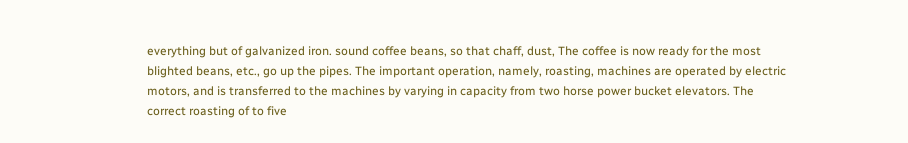everything but of galvanized iron. sound coffee beans, so that chaff, dust, The coffee is now ready for the most blighted beans, etc., go up the pipes. The important operation, namely, roasting, machines are operated by electric motors, and is transferred to the machines by varying in capacity from two horse power bucket elevators. The correct roasting of to five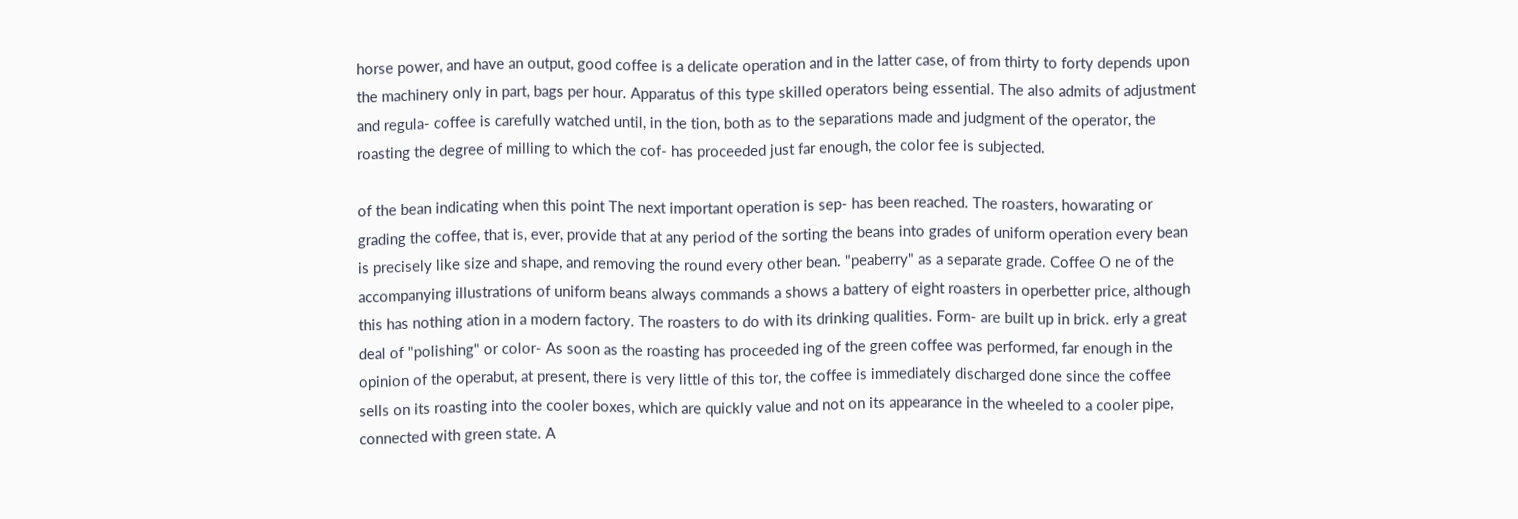horse power, and have an output, good coffee is a delicate operation and in the latter case, of from thirty to forty depends upon the machinery only in part, bags per hour. Apparatus of this type skilled operators being essential. The also admits of adjustment and regula- coffee is carefully watched until, in the tion, both as to the separations made and judgment of the operator, the roasting the degree of milling to which the cof- has proceeded just far enough, the color fee is subjected.

of the bean indicating when this point The next important operation is sep- has been reached. The roasters, howarating or grading the coffee, that is, ever, provide that at any period of the sorting the beans into grades of uniform operation every bean is precisely like size and shape, and removing the round every other bean. "peaberry" as a separate grade. Coffee O ne of the accompanying illustrations of uniform beans always commands a shows a battery of eight roasters in operbetter price, although this has nothing ation in a modern factory. The roasters to do with its drinking qualities. Form- are built up in brick. erly a great deal of "polishing" or color- As soon as the roasting has proceeded ing of the green coffee was performed, far enough in the opinion of the operabut, at present, there is very little of this tor, the coffee is immediately discharged done since the coffee sells on its roasting into the cooler boxes, which are quickly value and not on its appearance in the wheeled to a cooler pipe, connected with green state. A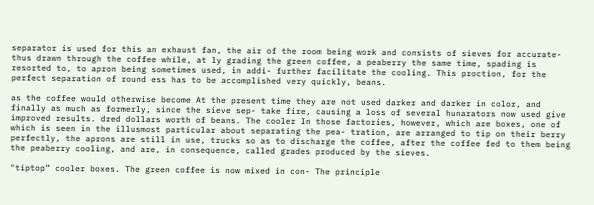separator is used for this an exhaust fan, the air of the room being work and consists of sieves for accurate- thus drawn through the coffee while, at ly grading the green coffee, a peaberry the same time, spading is resorted to, to apron being sometimes used, in addi- further facilitate the cooling. This proction, for the perfect separation of round ess has to be accomplished very quickly, beans.

as the coffee would otherwise become At the present time they are not used darker and darker in color, and finally as much as formerly, since the sieve sep- take fire, causing a loss of several hunarators now used give improved results. dred dollars worth of beans. The cooler In those factories, however, which are boxes, one of which is seen in the illusmost particular about separating the pea- tration, are arranged to tip on their berry perfectly, the aprons are still in use, trucks so as to discharge the coffee, after the coffee fed to them being the peaberry cooling, and are, in consequence, called grades produced by the sieves.

"tiptop” cooler boxes. The green coffee is now mixed in con- The principle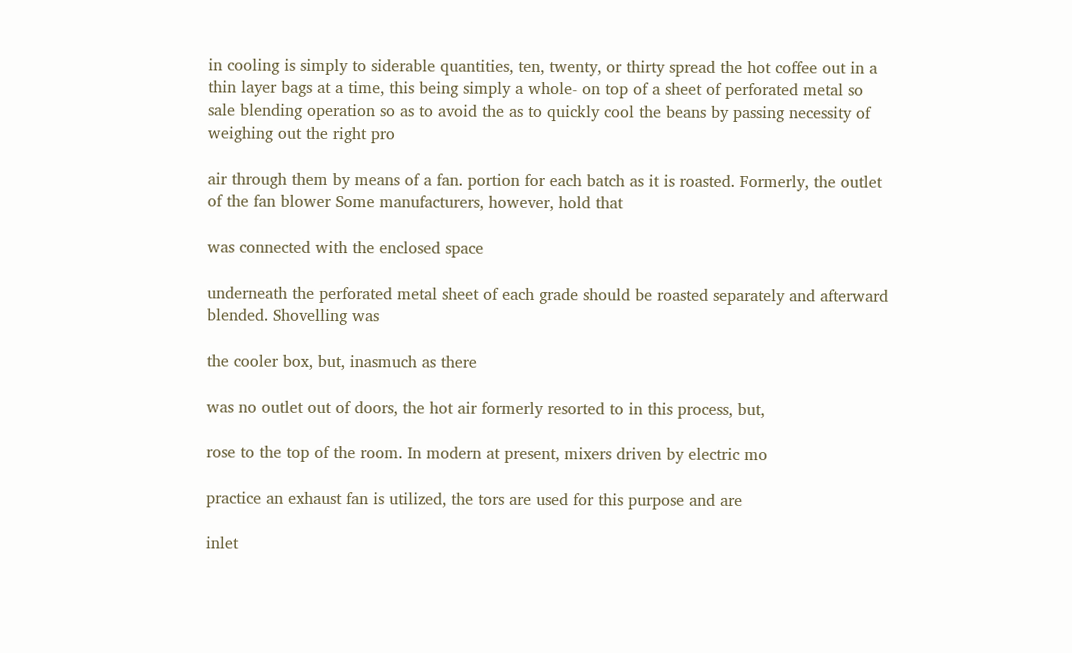in cooling is simply to siderable quantities, ten, twenty, or thirty spread the hot coffee out in a thin layer bags at a time, this being simply a whole- on top of a sheet of perforated metal so sale blending operation so as to avoid the as to quickly cool the beans by passing necessity of weighing out the right pro

air through them by means of a fan. portion for each batch as it is roasted. Formerly, the outlet of the fan blower Some manufacturers, however, hold that

was connected with the enclosed space

underneath the perforated metal sheet of each grade should be roasted separately and afterward blended. Shovelling was

the cooler box, but, inasmuch as there

was no outlet out of doors, the hot air formerly resorted to in this process, but,

rose to the top of the room. In modern at present, mixers driven by electric mo

practice an exhaust fan is utilized, the tors are used for this purpose and are

inlet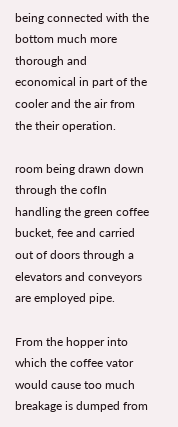being connected with the bottom much more thorough and economical in part of the cooler and the air from the their operation.

room being drawn down through the cofIn handling the green coffee bucket, fee and carried out of doors through a elevators and conveyors are employed pipe.

From the hopper into which the coffee vator would cause too much breakage is dumped from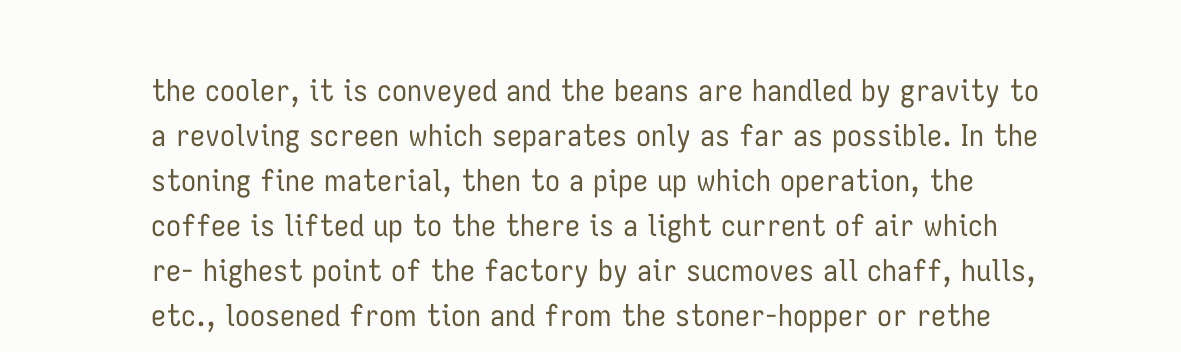the cooler, it is conveyed and the beans are handled by gravity to a revolving screen which separates only as far as possible. In the stoning fine material, then to a pipe up which operation, the coffee is lifted up to the there is a light current of air which re- highest point of the factory by air sucmoves all chaff, hulls, etc., loosened from tion and from the stoner-hopper or rethe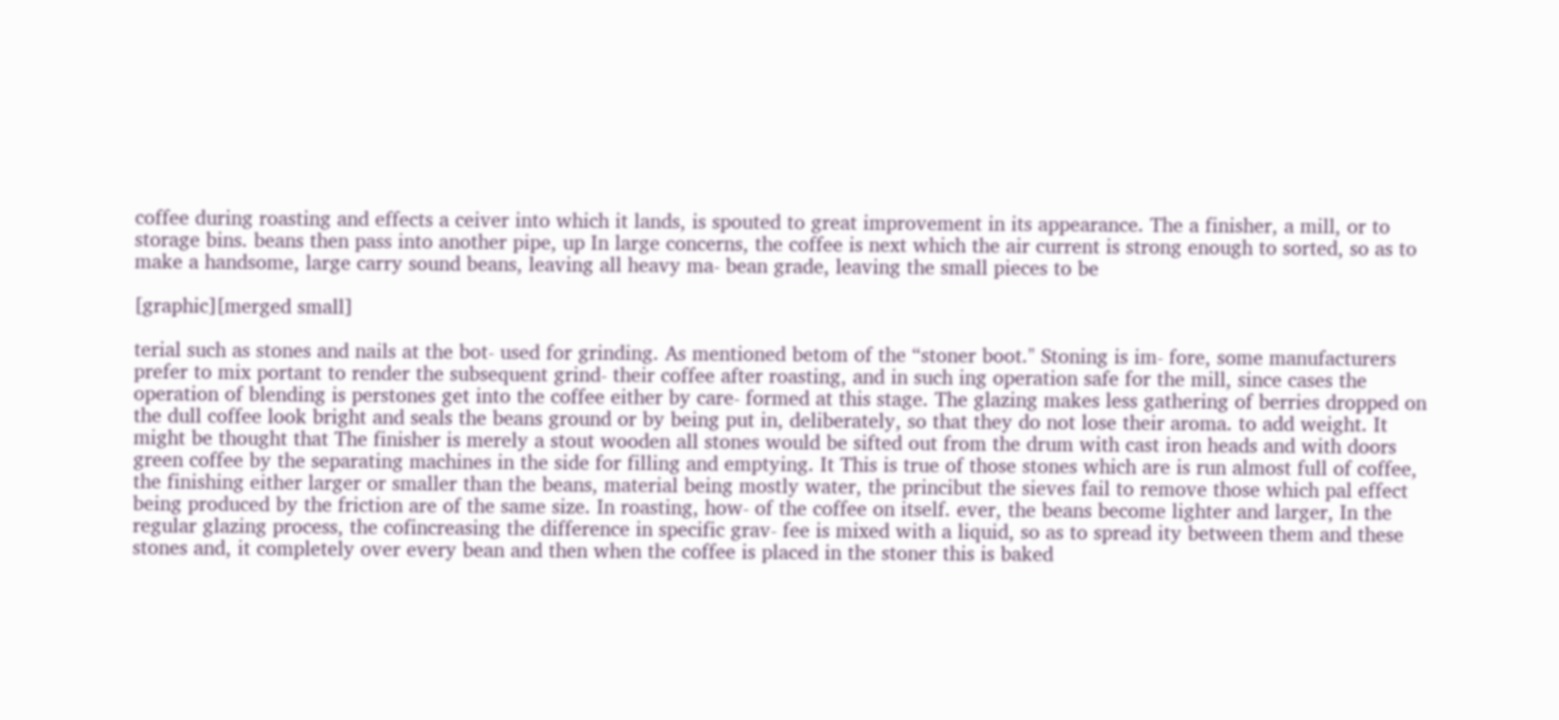coffee during roasting and effects a ceiver into which it lands, is spouted to great improvement in its appearance. The a finisher, a mill, or to storage bins. beans then pass into another pipe, up In large concerns, the coffee is next which the air current is strong enough to sorted, so as to make a handsome, large carry sound beans, leaving all heavy ma- bean grade, leaving the small pieces to be

[graphic][merged small]

terial such as stones and nails at the bot- used for grinding. As mentioned betom of the “stoner boot." Stoning is im- fore, some manufacturers prefer to mix portant to render the subsequent grind- their coffee after roasting, and in such ing operation safe for the mill, since cases the operation of blending is perstones get into the coffee either by care- formed at this stage. The glazing makes less gathering of berries dropped on the dull coffee look bright and seals the beans ground or by being put in, deliberately, so that they do not lose their aroma. to add weight. It might be thought that The finisher is merely a stout wooden all stones would be sifted out from the drum with cast iron heads and with doors green coffee by the separating machines in the side for filling and emptying. It This is true of those stones which are is run almost full of coffee, the finishing either larger or smaller than the beans, material being mostly water, the princibut the sieves fail to remove those which pal effect being produced by the friction are of the same size. In roasting, how- of the coffee on itself. ever, the beans become lighter and larger, In the regular glazing process, the cofincreasing the difference in specific grav- fee is mixed with a liquid, so as to spread ity between them and these stones and, it completely over every bean and then when the coffee is placed in the stoner this is baked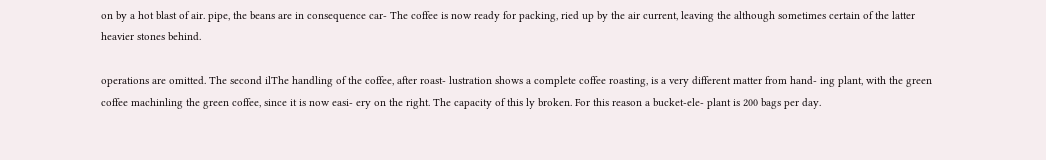on by a hot blast of air. pipe, the beans are in consequence car- The coffee is now ready for packing, ried up by the air current, leaving the although sometimes certain of the latter heavier stones behind.

operations are omitted. The second ilThe handling of the coffee, after roast- lustration shows a complete coffee roasting, is a very different matter from hand- ing plant, with the green coffee machinling the green coffee, since it is now easi- ery on the right. The capacity of this ly broken. For this reason a bucket-ele- plant is 200 bags per day.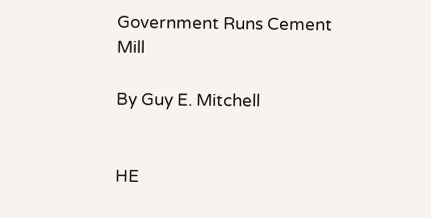Government Runs Cement Mill

By Guy E. Mitchell


HE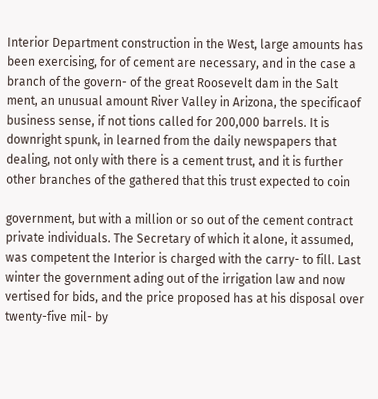Interior Department construction in the West, large amounts has been exercising, for of cement are necessary, and in the case a branch of the govern- of the great Roosevelt dam in the Salt ment, an unusual amount River Valley in Arizona, the specificaof business sense, if not tions called for 200,000 barrels. It is downright spunk, in learned from the daily newspapers that dealing, not only with there is a cement trust, and it is further other branches of the gathered that this trust expected to coin

government, but with a million or so out of the cement contract private individuals. The Secretary of which it alone, it assumed, was competent the Interior is charged with the carry- to fill. Last winter the government ading out of the irrigation law and now vertised for bids, and the price proposed has at his disposal over twenty-five mil- by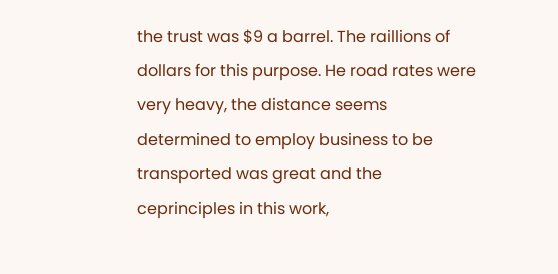the trust was $9 a barrel. The raillions of dollars for this purpose. He road rates were very heavy, the distance seems determined to employ business to be transported was great and the ceprinciples in this work,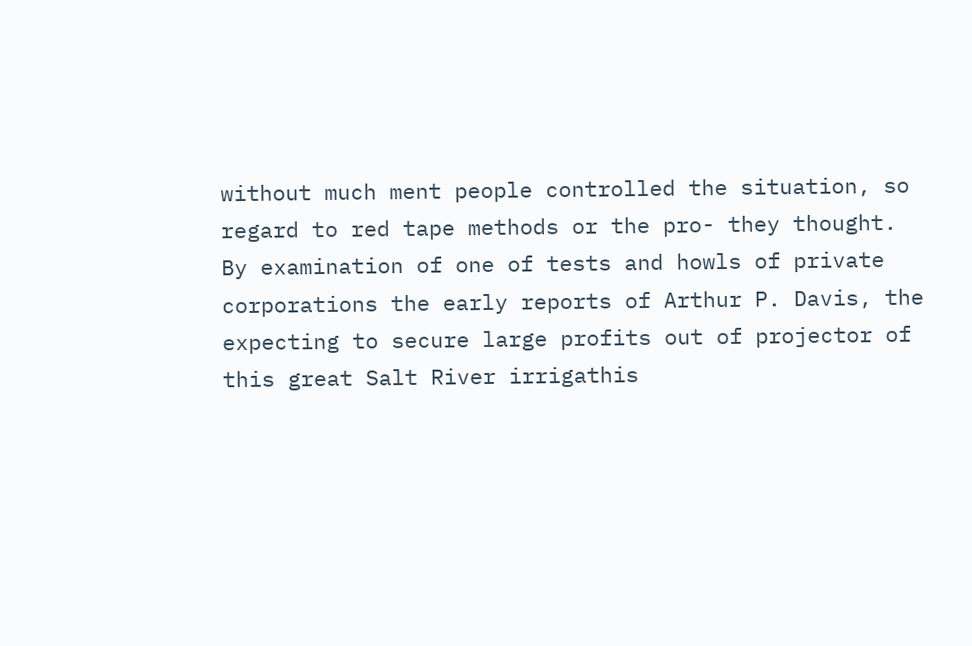without much ment people controlled the situation, so regard to red tape methods or the pro- they thought. By examination of one of tests and howls of private corporations the early reports of Arthur P. Davis, the expecting to secure large profits out of projector of this great Salt River irrigathis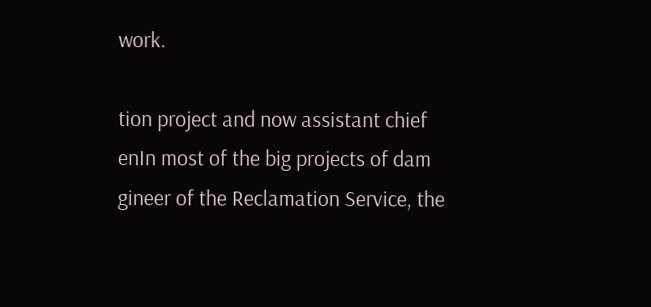work.

tion project and now assistant chief enIn most of the big projects of dam gineer of the Reclamation Service, the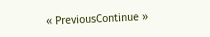« PreviousContinue »